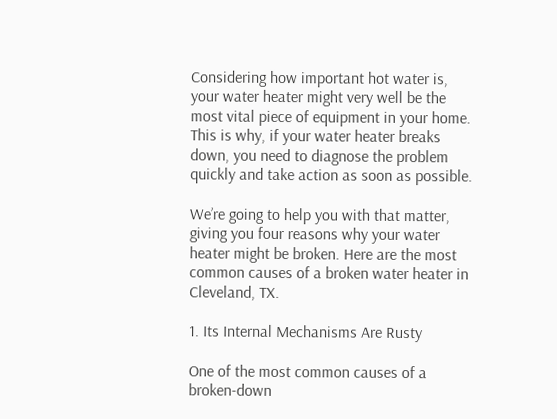Considering how important hot water is, your water heater might very well be the most vital piece of equipment in your home. This is why, if your water heater breaks down, you need to diagnose the problem quickly and take action as soon as possible.

We’re going to help you with that matter, giving you four reasons why your water heater might be broken. Here are the most common causes of a broken water heater in Cleveland, TX.

1. Its Internal Mechanisms Are Rusty

One of the most common causes of a broken-down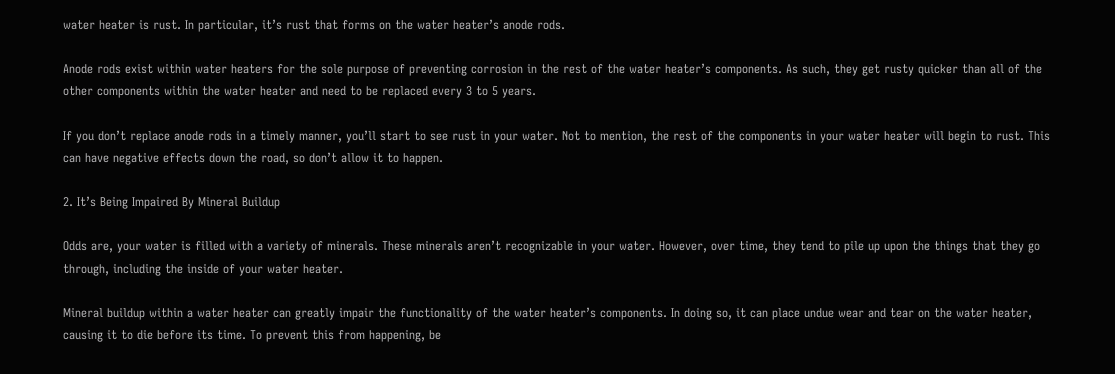water heater is rust. In particular, it’s rust that forms on the water heater’s anode rods.

Anode rods exist within water heaters for the sole purpose of preventing corrosion in the rest of the water heater’s components. As such, they get rusty quicker than all of the other components within the water heater and need to be replaced every 3 to 5 years.

If you don’t replace anode rods in a timely manner, you’ll start to see rust in your water. Not to mention, the rest of the components in your water heater will begin to rust. This can have negative effects down the road, so don’t allow it to happen.

2. It’s Being Impaired By Mineral Buildup

Odds are, your water is filled with a variety of minerals. These minerals aren’t recognizable in your water. However, over time, they tend to pile up upon the things that they go through, including the inside of your water heater.

Mineral buildup within a water heater can greatly impair the functionality of the water heater’s components. In doing so, it can place undue wear and tear on the water heater, causing it to die before its time. To prevent this from happening, be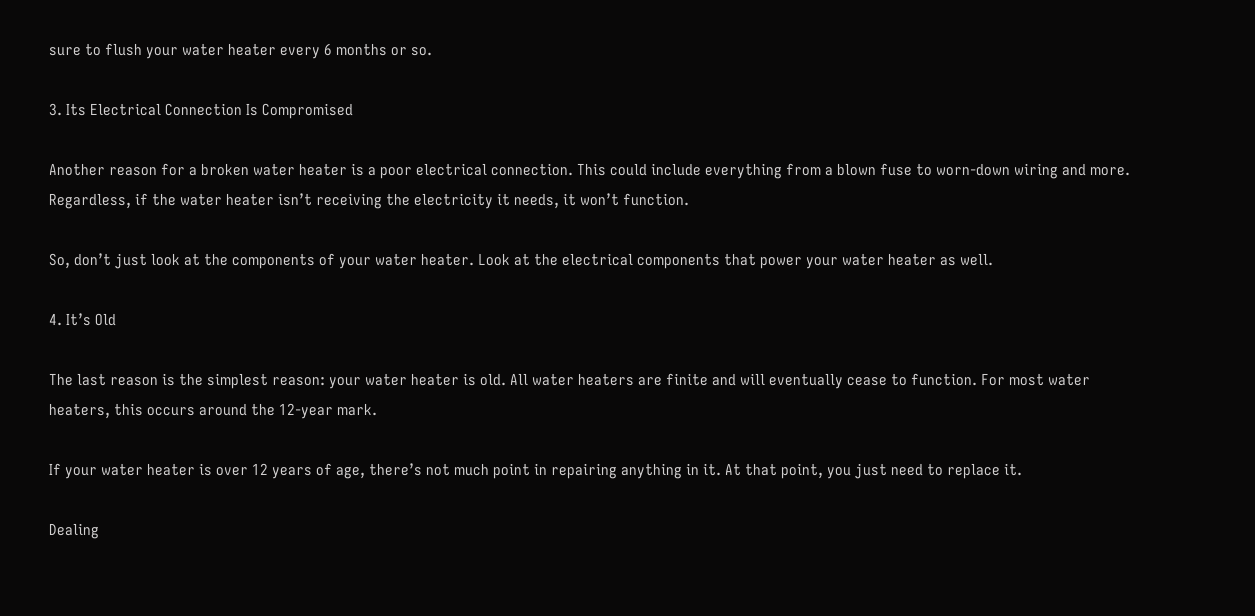sure to flush your water heater every 6 months or so.

3. Its Electrical Connection Is Compromised

Another reason for a broken water heater is a poor electrical connection. This could include everything from a blown fuse to worn-down wiring and more. Regardless, if the water heater isn’t receiving the electricity it needs, it won’t function.

So, don’t just look at the components of your water heater. Look at the electrical components that power your water heater as well.

4. It’s Old

The last reason is the simplest reason: your water heater is old. All water heaters are finite and will eventually cease to function. For most water heaters, this occurs around the 12-year mark.

If your water heater is over 12 years of age, there’s not much point in repairing anything in it. At that point, you just need to replace it.

Dealing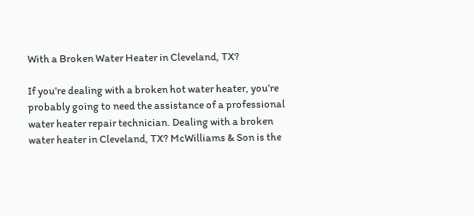With a Broken Water Heater in Cleveland, TX?

If you’re dealing with a broken hot water heater, you’re probably going to need the assistance of a professional water heater repair technician. Dealing with a broken water heater in Cleveland, TX? McWilliams & Son is the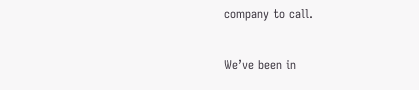company to call.

We’ve been in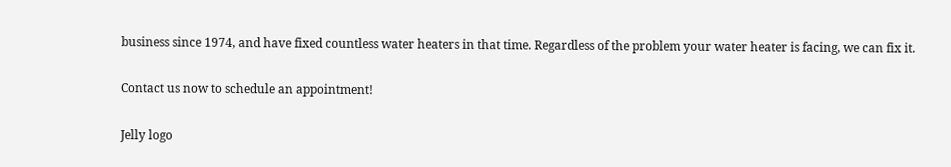business since 1974, and have fixed countless water heaters in that time. Regardless of the problem your water heater is facing, we can fix it.

Contact us now to schedule an appointment!

Jelly logo